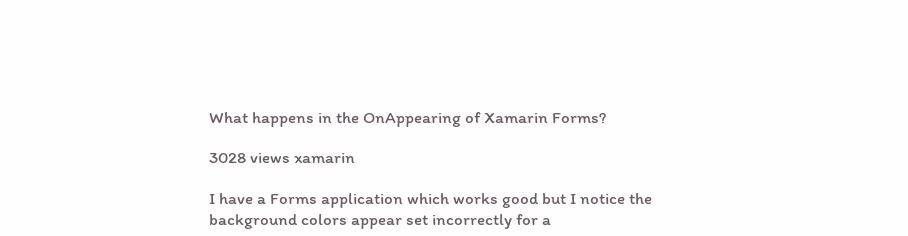What happens in the OnAppearing of Xamarin Forms?

3028 views xamarin

I have a Forms application which works good but I notice the background colors appear set incorrectly for a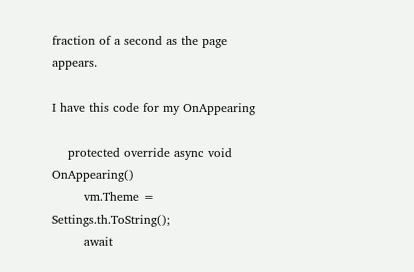fraction of a second as the page appears.

I have this code for my OnAppearing

    protected override async void OnAppearing()
        vm.Theme = Settings.th.ToString();
        await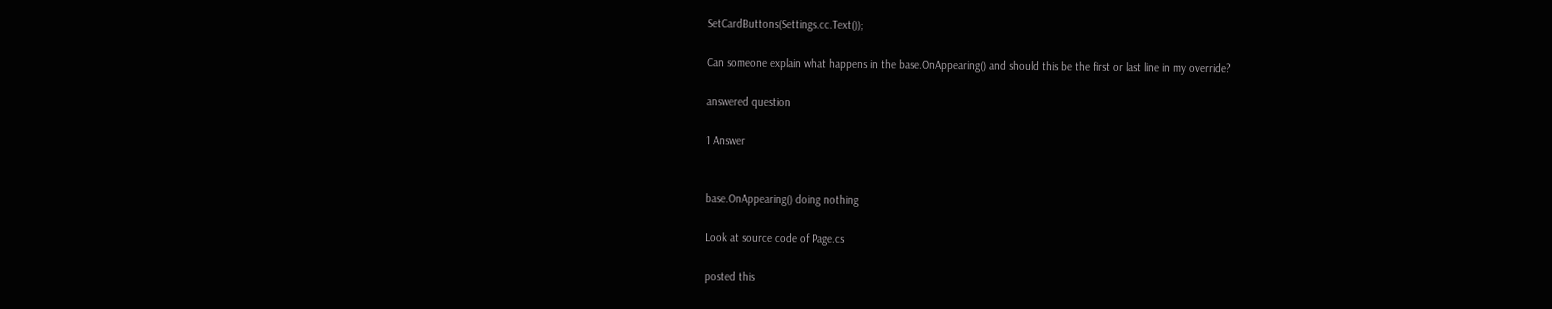SetCardButtons(Settings.cc.Text());

Can someone explain what happens in the base.OnAppearing() and should this be the first or last line in my override?

answered question

1 Answer


base.OnAppearing() doing nothing

Look at source code of Page.cs

posted this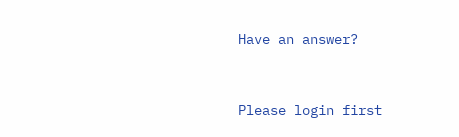Have an answer?


Please login first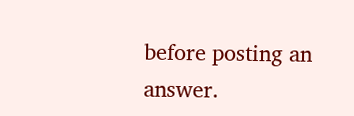before posting an answer.